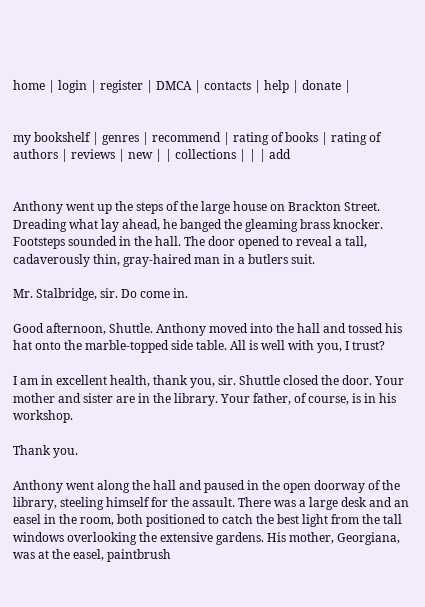home | login | register | DMCA | contacts | help | donate |


my bookshelf | genres | recommend | rating of books | rating of authors | reviews | new | | collections | | | add


Anthony went up the steps of the large house on Brackton Street. Dreading what lay ahead, he banged the gleaming brass knocker. Footsteps sounded in the hall. The door opened to reveal a tall, cadaverously thin, gray-haired man in a butlers suit.

Mr. Stalbridge, sir. Do come in.

Good afternoon, Shuttle. Anthony moved into the hall and tossed his hat onto the marble-topped side table. All is well with you, I trust?

I am in excellent health, thank you, sir. Shuttle closed the door. Your mother and sister are in the library. Your father, of course, is in his workshop.

Thank you.

Anthony went along the hall and paused in the open doorway of the library, steeling himself for the assault. There was a large desk and an easel in the room, both positioned to catch the best light from the tall windows overlooking the extensive gardens. His mother, Georgiana, was at the easel, paintbrush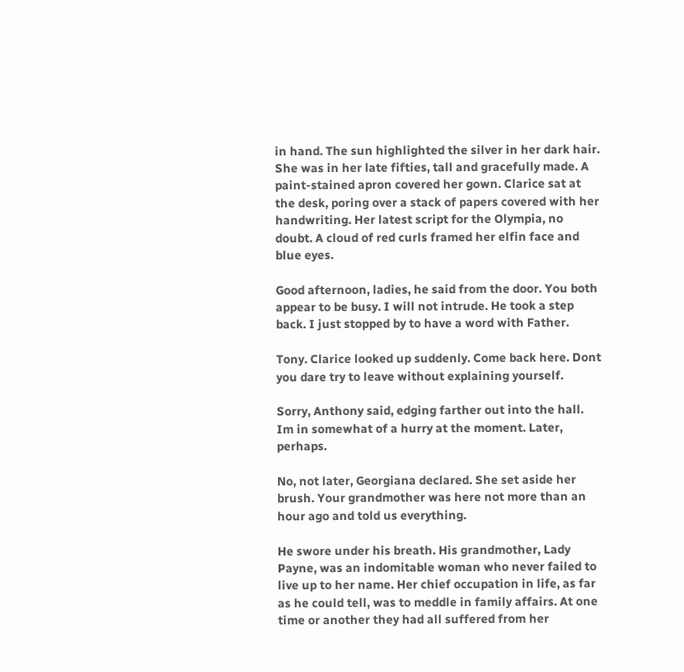in hand. The sun highlighted the silver in her dark hair. She was in her late fifties, tall and gracefully made. A paint-stained apron covered her gown. Clarice sat at the desk, poring over a stack of papers covered with her handwriting. Her latest script for the Olympia, no doubt. A cloud of red curls framed her elfin face and blue eyes.

Good afternoon, ladies, he said from the door. You both appear to be busy. I will not intrude. He took a step back. I just stopped by to have a word with Father.

Tony. Clarice looked up suddenly. Come back here. Dont you dare try to leave without explaining yourself.

Sorry, Anthony said, edging farther out into the hall. Im in somewhat of a hurry at the moment. Later, perhaps.

No, not later, Georgiana declared. She set aside her brush. Your grandmother was here not more than an hour ago and told us everything.

He swore under his breath. His grandmother, Lady Payne, was an indomitable woman who never failed to live up to her name. Her chief occupation in life, as far as he could tell, was to meddle in family affairs. At one time or another they had all suffered from her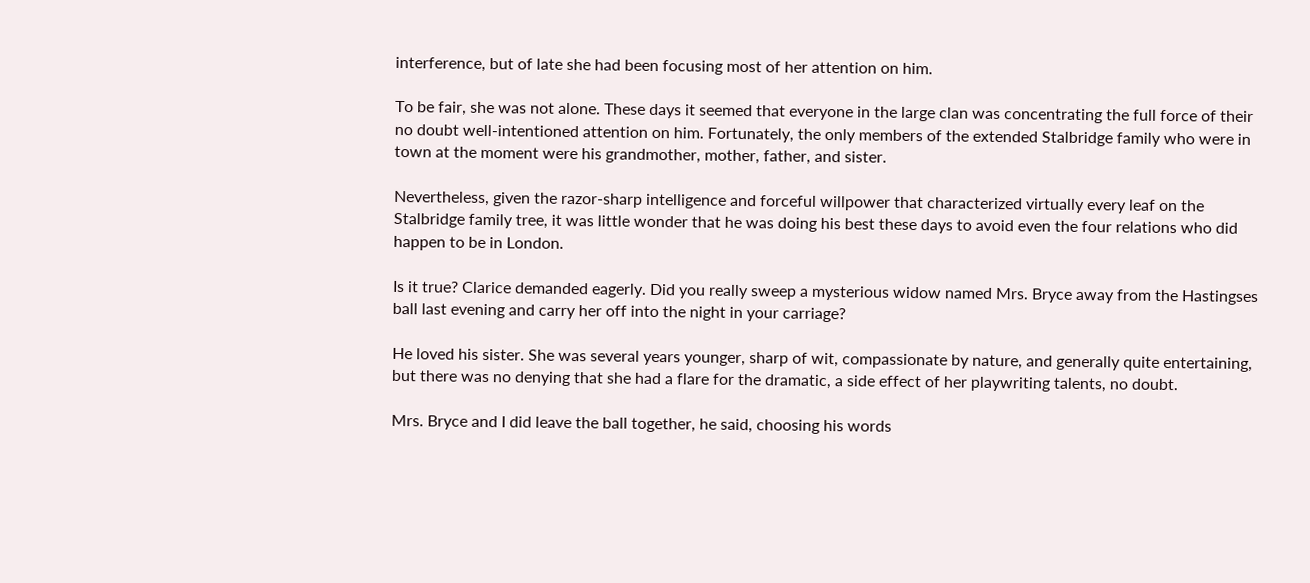interference, but of late she had been focusing most of her attention on him.

To be fair, she was not alone. These days it seemed that everyone in the large clan was concentrating the full force of their no doubt well-intentioned attention on him. Fortunately, the only members of the extended Stalbridge family who were in town at the moment were his grandmother, mother, father, and sister.

Nevertheless, given the razor-sharp intelligence and forceful willpower that characterized virtually every leaf on the Stalbridge family tree, it was little wonder that he was doing his best these days to avoid even the four relations who did happen to be in London.

Is it true? Clarice demanded eagerly. Did you really sweep a mysterious widow named Mrs. Bryce away from the Hastingses ball last evening and carry her off into the night in your carriage?

He loved his sister. She was several years younger, sharp of wit, compassionate by nature, and generally quite entertaining, but there was no denying that she had a flare for the dramatic, a side effect of her playwriting talents, no doubt.

Mrs. Bryce and I did leave the ball together, he said, choosing his words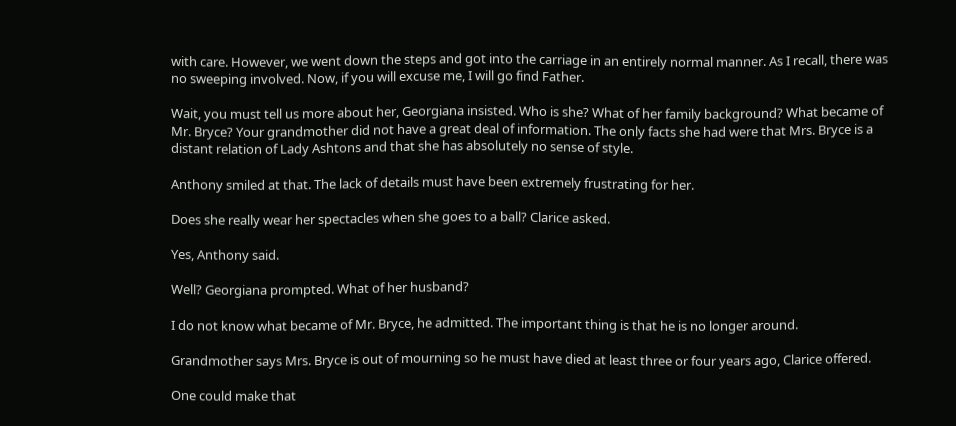with care. However, we went down the steps and got into the carriage in an entirely normal manner. As I recall, there was no sweeping involved. Now, if you will excuse me, I will go find Father.

Wait, you must tell us more about her, Georgiana insisted. Who is she? What of her family background? What became of Mr. Bryce? Your grandmother did not have a great deal of information. The only facts she had were that Mrs. Bryce is a distant relation of Lady Ashtons and that she has absolutely no sense of style.

Anthony smiled at that. The lack of details must have been extremely frustrating for her.

Does she really wear her spectacles when she goes to a ball? Clarice asked.

Yes, Anthony said.

Well? Georgiana prompted. What of her husband?

I do not know what became of Mr. Bryce, he admitted. The important thing is that he is no longer around.

Grandmother says Mrs. Bryce is out of mourning so he must have died at least three or four years ago, Clarice offered.

One could make that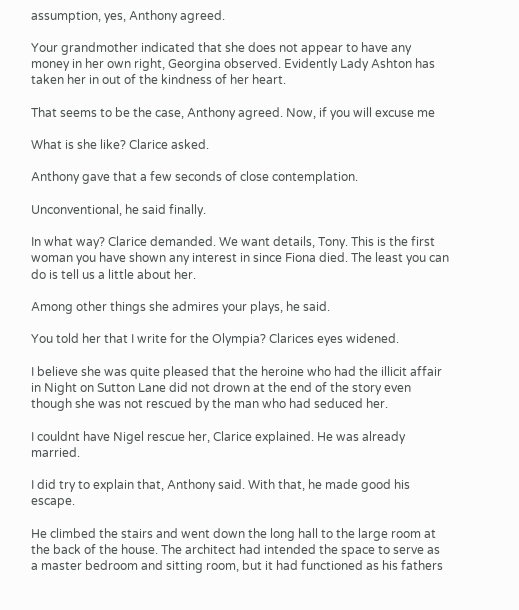assumption, yes, Anthony agreed.

Your grandmother indicated that she does not appear to have any money in her own right, Georgina observed. Evidently Lady Ashton has taken her in out of the kindness of her heart.

That seems to be the case, Anthony agreed. Now, if you will excuse me

What is she like? Clarice asked.

Anthony gave that a few seconds of close contemplation.

Unconventional, he said finally.

In what way? Clarice demanded. We want details, Tony. This is the first woman you have shown any interest in since Fiona died. The least you can do is tell us a little about her.

Among other things she admires your plays, he said.

You told her that I write for the Olympia? Clarices eyes widened.

I believe she was quite pleased that the heroine who had the illicit affair in Night on Sutton Lane did not drown at the end of the story even though she was not rescued by the man who had seduced her.

I couldnt have Nigel rescue her, Clarice explained. He was already married.

I did try to explain that, Anthony said. With that, he made good his escape.

He climbed the stairs and went down the long hall to the large room at the back of the house. The architect had intended the space to serve as a master bedroom and sitting room, but it had functioned as his fathers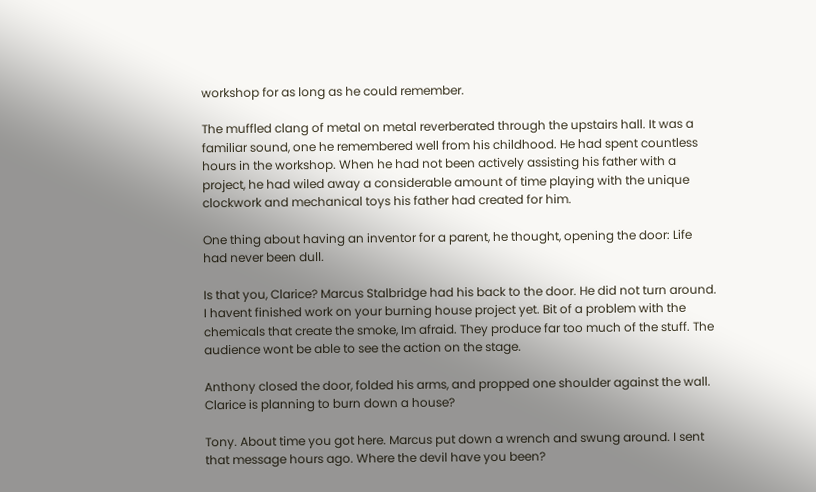workshop for as long as he could remember.

The muffled clang of metal on metal reverberated through the upstairs hall. It was a familiar sound, one he remembered well from his childhood. He had spent countless hours in the workshop. When he had not been actively assisting his father with a project, he had wiled away a considerable amount of time playing with the unique clockwork and mechanical toys his father had created for him.

One thing about having an inventor for a parent, he thought, opening the door: Life had never been dull.

Is that you, Clarice? Marcus Stalbridge had his back to the door. He did not turn around. I havent finished work on your burning house project yet. Bit of a problem with the chemicals that create the smoke, Im afraid. They produce far too much of the stuff. The audience wont be able to see the action on the stage.

Anthony closed the door, folded his arms, and propped one shoulder against the wall. Clarice is planning to burn down a house?

Tony. About time you got here. Marcus put down a wrench and swung around. I sent that message hours ago. Where the devil have you been?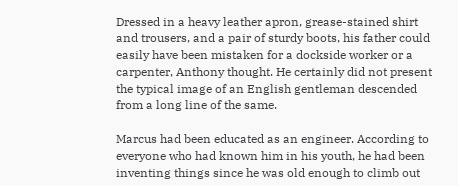Dressed in a heavy leather apron, grease-stained shirt and trousers, and a pair of sturdy boots, his father could easily have been mistaken for a dockside worker or a carpenter, Anthony thought. He certainly did not present the typical image of an English gentleman descended from a long line of the same.

Marcus had been educated as an engineer. According to everyone who had known him in his youth, he had been inventing things since he was old enough to climb out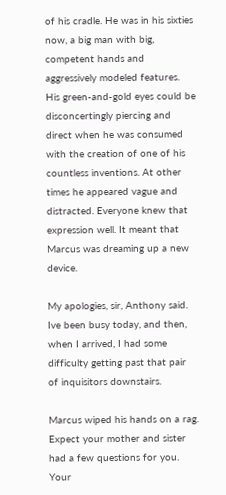of his cradle. He was in his sixties now, a big man with big, competent hands and aggressively modeled features. His green-and-gold eyes could be disconcertingly piercing and direct when he was consumed with the creation of one of his countless inventions. At other times he appeared vague and distracted. Everyone knew that expression well. It meant that Marcus was dreaming up a new device.

My apologies, sir, Anthony said. Ive been busy today, and then, when I arrived, I had some difficulty getting past that pair of inquisitors downstairs.

Marcus wiped his hands on a rag. Expect your mother and sister had a few questions for you. Your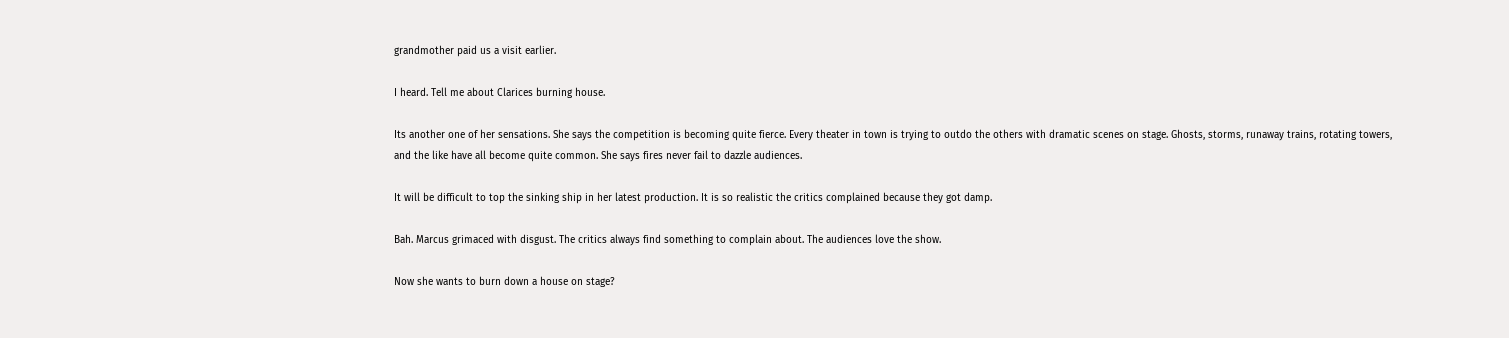grandmother paid us a visit earlier.

I heard. Tell me about Clarices burning house.

Its another one of her sensations. She says the competition is becoming quite fierce. Every theater in town is trying to outdo the others with dramatic scenes on stage. Ghosts, storms, runaway trains, rotating towers, and the like have all become quite common. She says fires never fail to dazzle audiences.

It will be difficult to top the sinking ship in her latest production. It is so realistic the critics complained because they got damp.

Bah. Marcus grimaced with disgust. The critics always find something to complain about. The audiences love the show.

Now she wants to burn down a house on stage?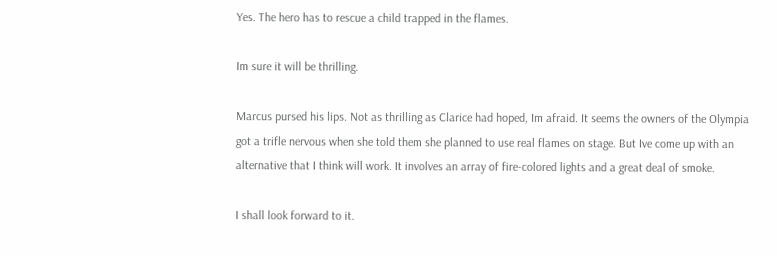Yes. The hero has to rescue a child trapped in the flames.

Im sure it will be thrilling.

Marcus pursed his lips. Not as thrilling as Clarice had hoped, Im afraid. It seems the owners of the Olympia got a trifle nervous when she told them she planned to use real flames on stage. But Ive come up with an alternative that I think will work. It involves an array of fire-colored lights and a great deal of smoke.

I shall look forward to it.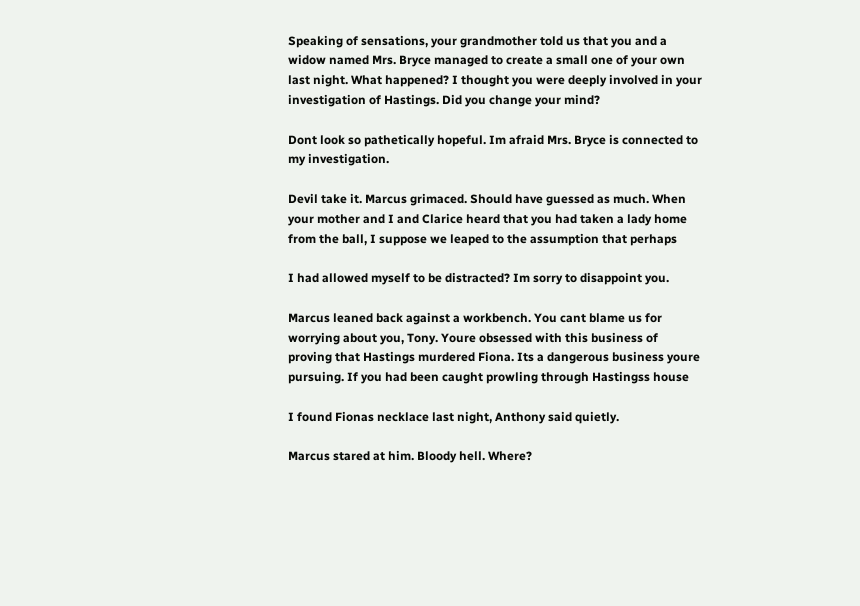Speaking of sensations, your grandmother told us that you and a widow named Mrs. Bryce managed to create a small one of your own last night. What happened? I thought you were deeply involved in your investigation of Hastings. Did you change your mind?

Dont look so pathetically hopeful. Im afraid Mrs. Bryce is connected to my investigation.

Devil take it. Marcus grimaced. Should have guessed as much. When your mother and I and Clarice heard that you had taken a lady home from the ball, I suppose we leaped to the assumption that perhaps

I had allowed myself to be distracted? Im sorry to disappoint you.

Marcus leaned back against a workbench. You cant blame us for worrying about you, Tony. Youre obsessed with this business of proving that Hastings murdered Fiona. Its a dangerous business youre pursuing. If you had been caught prowling through Hastingss house

I found Fionas necklace last night, Anthony said quietly.

Marcus stared at him. Bloody hell. Where?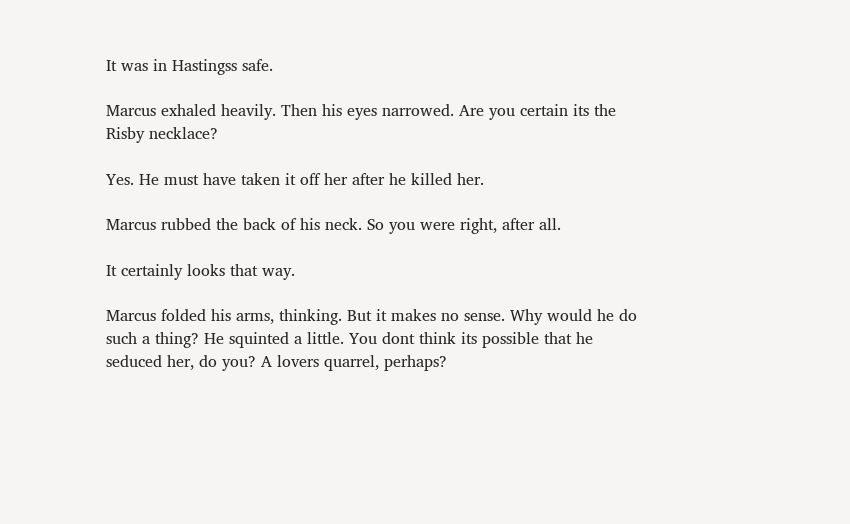It was in Hastingss safe.

Marcus exhaled heavily. Then his eyes narrowed. Are you certain its the Risby necklace?

Yes. He must have taken it off her after he killed her.

Marcus rubbed the back of his neck. So you were right, after all.

It certainly looks that way.

Marcus folded his arms, thinking. But it makes no sense. Why would he do such a thing? He squinted a little. You dont think its possible that he seduced her, do you? A lovers quarrel, perhaps?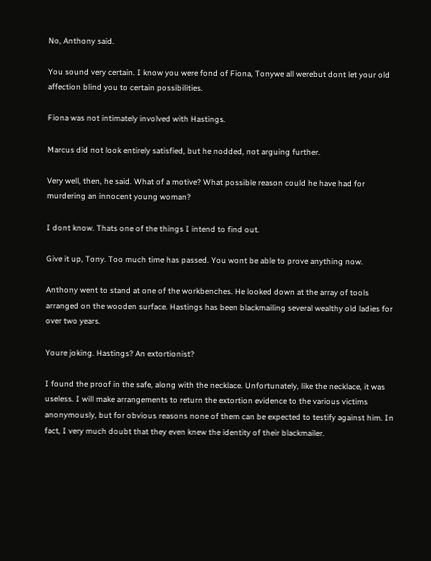No, Anthony said.

You sound very certain. I know you were fond of Fiona, Tonywe all werebut dont let your old affection blind you to certain possibilities.

Fiona was not intimately involved with Hastings.

Marcus did not look entirely satisfied, but he nodded, not arguing further.

Very well, then, he said. What of a motive? What possible reason could he have had for murdering an innocent young woman?

I dont know. Thats one of the things I intend to find out.

Give it up, Tony. Too much time has passed. You wont be able to prove anything now.

Anthony went to stand at one of the workbenches. He looked down at the array of tools arranged on the wooden surface. Hastings has been blackmailing several wealthy old ladies for over two years.

Youre joking. Hastings? An extortionist?

I found the proof in the safe, along with the necklace. Unfortunately, like the necklace, it was useless. I will make arrangements to return the extortion evidence to the various victims anonymously, but for obvious reasons none of them can be expected to testify against him. In fact, I very much doubt that they even knew the identity of their blackmailer.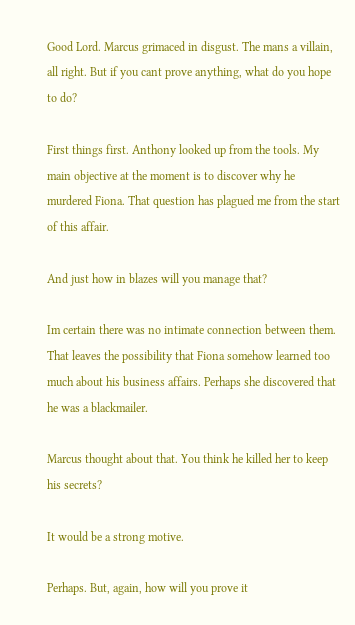Good Lord. Marcus grimaced in disgust. The mans a villain, all right. But if you cant prove anything, what do you hope to do?

First things first. Anthony looked up from the tools. My main objective at the moment is to discover why he murdered Fiona. That question has plagued me from the start of this affair.

And just how in blazes will you manage that?

Im certain there was no intimate connection between them. That leaves the possibility that Fiona somehow learned too much about his business affairs. Perhaps she discovered that he was a blackmailer.

Marcus thought about that. You think he killed her to keep his secrets?

It would be a strong motive.

Perhaps. But, again, how will you prove it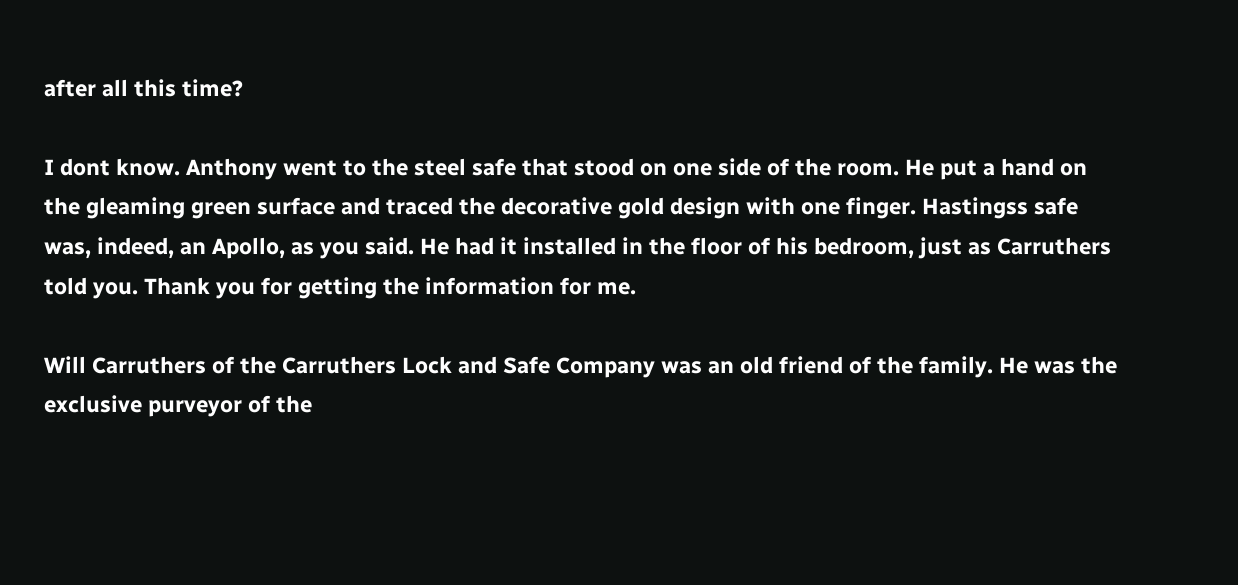after all this time?

I dont know. Anthony went to the steel safe that stood on one side of the room. He put a hand on the gleaming green surface and traced the decorative gold design with one finger. Hastingss safe was, indeed, an Apollo, as you said. He had it installed in the floor of his bedroom, just as Carruthers told you. Thank you for getting the information for me.

Will Carruthers of the Carruthers Lock and Safe Company was an old friend of the family. He was the exclusive purveyor of the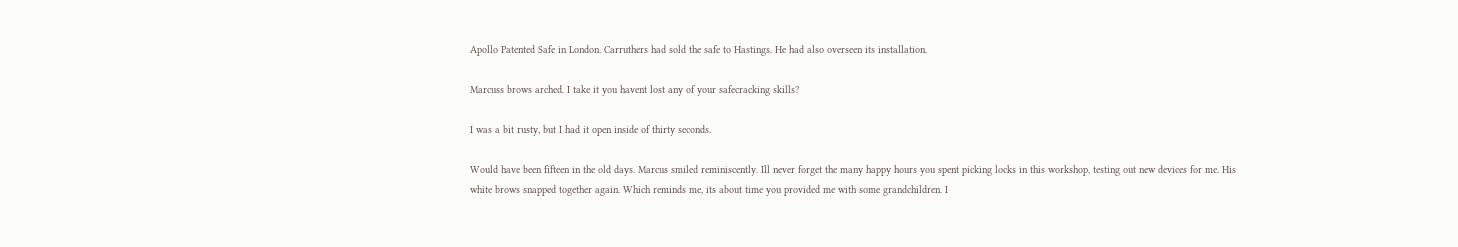Apollo Patented Safe in London. Carruthers had sold the safe to Hastings. He had also overseen its installation.

Marcuss brows arched. I take it you havent lost any of your safecracking skills?

I was a bit rusty, but I had it open inside of thirty seconds.

Would have been fifteen in the old days. Marcus smiled reminiscently. Ill never forget the many happy hours you spent picking locks in this workshop, testing out new devices for me. His white brows snapped together again. Which reminds me, its about time you provided me with some grandchildren. I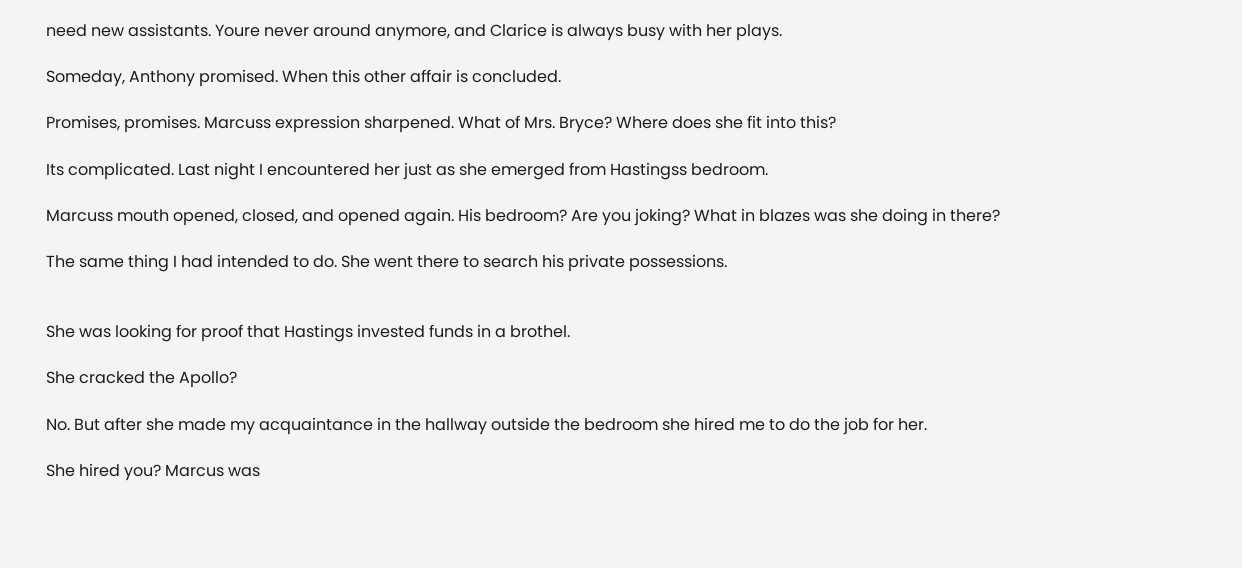need new assistants. Youre never around anymore, and Clarice is always busy with her plays.

Someday, Anthony promised. When this other affair is concluded.

Promises, promises. Marcuss expression sharpened. What of Mrs. Bryce? Where does she fit into this?

Its complicated. Last night I encountered her just as she emerged from Hastingss bedroom.

Marcuss mouth opened, closed, and opened again. His bedroom? Are you joking? What in blazes was she doing in there?

The same thing I had intended to do. She went there to search his private possessions.


She was looking for proof that Hastings invested funds in a brothel.

She cracked the Apollo?

No. But after she made my acquaintance in the hallway outside the bedroom she hired me to do the job for her.

She hired you? Marcus was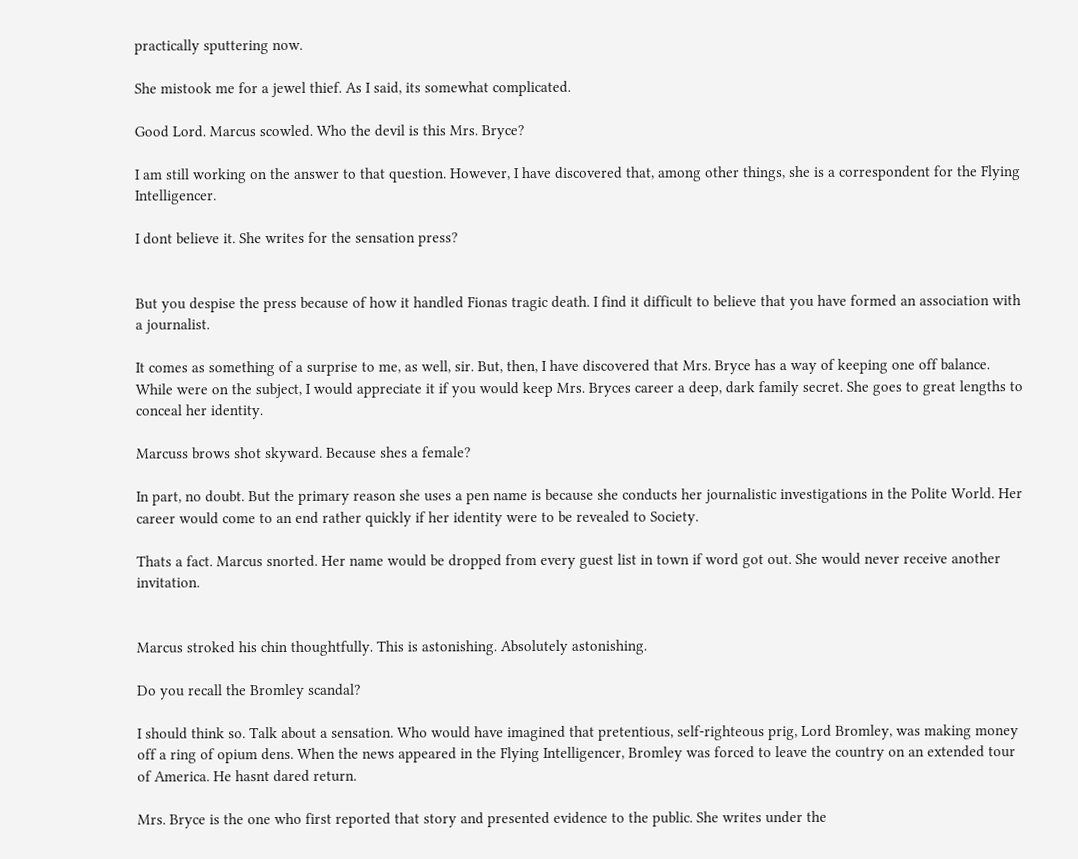practically sputtering now.

She mistook me for a jewel thief. As I said, its somewhat complicated.

Good Lord. Marcus scowled. Who the devil is this Mrs. Bryce?

I am still working on the answer to that question. However, I have discovered that, among other things, she is a correspondent for the Flying Intelligencer.

I dont believe it. She writes for the sensation press?


But you despise the press because of how it handled Fionas tragic death. I find it difficult to believe that you have formed an association with a journalist.

It comes as something of a surprise to me, as well, sir. But, then, I have discovered that Mrs. Bryce has a way of keeping one off balance. While were on the subject, I would appreciate it if you would keep Mrs. Bryces career a deep, dark family secret. She goes to great lengths to conceal her identity.

Marcuss brows shot skyward. Because shes a female?

In part, no doubt. But the primary reason she uses a pen name is because she conducts her journalistic investigations in the Polite World. Her career would come to an end rather quickly if her identity were to be revealed to Society.

Thats a fact. Marcus snorted. Her name would be dropped from every guest list in town if word got out. She would never receive another invitation.


Marcus stroked his chin thoughtfully. This is astonishing. Absolutely astonishing.

Do you recall the Bromley scandal?

I should think so. Talk about a sensation. Who would have imagined that pretentious, self-righteous prig, Lord Bromley, was making money off a ring of opium dens. When the news appeared in the Flying Intelligencer, Bromley was forced to leave the country on an extended tour of America. He hasnt dared return.

Mrs. Bryce is the one who first reported that story and presented evidence to the public. She writes under the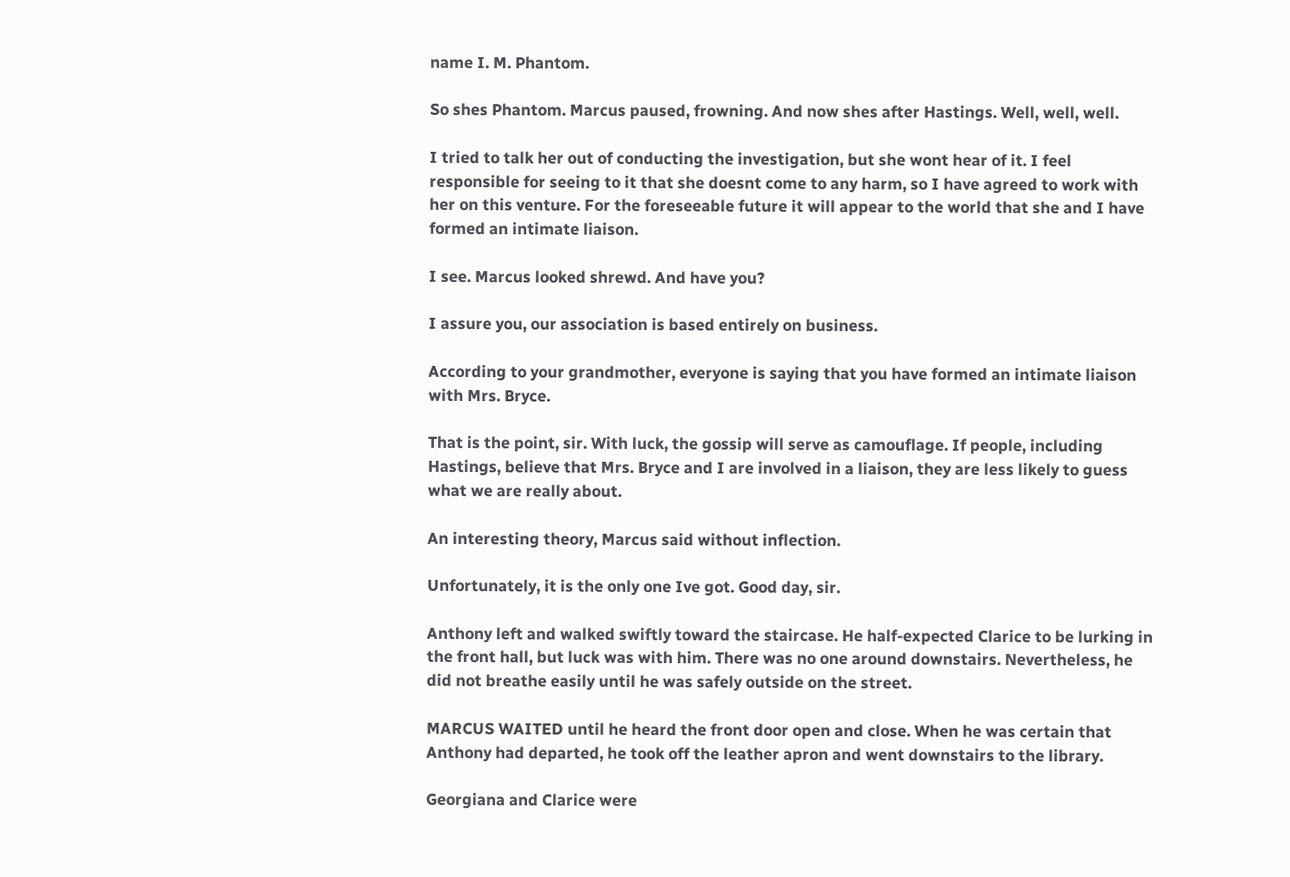name I. M. Phantom.

So shes Phantom. Marcus paused, frowning. And now shes after Hastings. Well, well, well.

I tried to talk her out of conducting the investigation, but she wont hear of it. I feel responsible for seeing to it that she doesnt come to any harm, so I have agreed to work with her on this venture. For the foreseeable future it will appear to the world that she and I have formed an intimate liaison.

I see. Marcus looked shrewd. And have you?

I assure you, our association is based entirely on business.

According to your grandmother, everyone is saying that you have formed an intimate liaison with Mrs. Bryce.

That is the point, sir. With luck, the gossip will serve as camouflage. If people, including Hastings, believe that Mrs. Bryce and I are involved in a liaison, they are less likely to guess what we are really about.

An interesting theory, Marcus said without inflection.

Unfortunately, it is the only one Ive got. Good day, sir.

Anthony left and walked swiftly toward the staircase. He half-expected Clarice to be lurking in the front hall, but luck was with him. There was no one around downstairs. Nevertheless, he did not breathe easily until he was safely outside on the street.

MARCUS WAITED until he heard the front door open and close. When he was certain that Anthony had departed, he took off the leather apron and went downstairs to the library.

Georgiana and Clarice were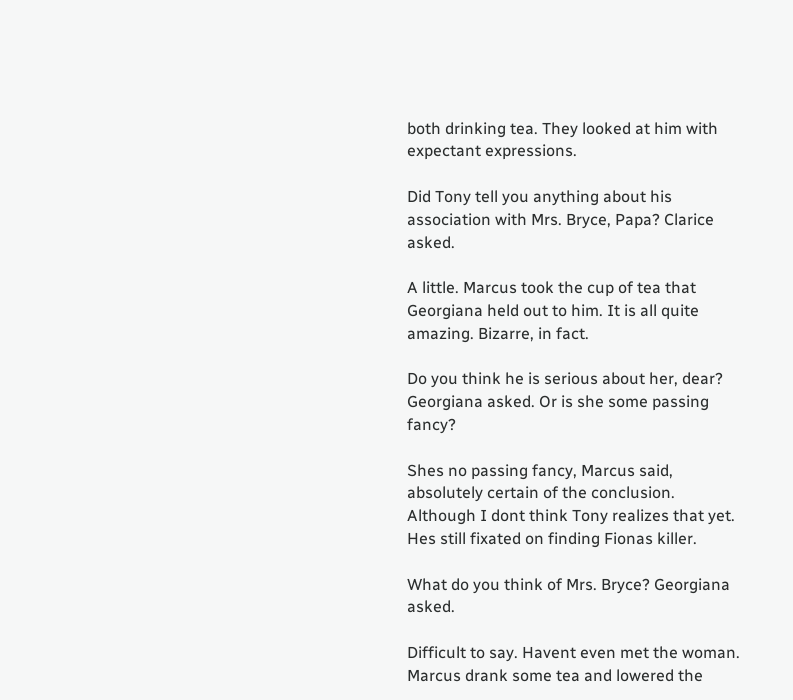both drinking tea. They looked at him with expectant expressions.

Did Tony tell you anything about his association with Mrs. Bryce, Papa? Clarice asked.

A little. Marcus took the cup of tea that Georgiana held out to him. It is all quite amazing. Bizarre, in fact.

Do you think he is serious about her, dear? Georgiana asked. Or is she some passing fancy?

Shes no passing fancy, Marcus said, absolutely certain of the conclusion. Although I dont think Tony realizes that yet. Hes still fixated on finding Fionas killer.

What do you think of Mrs. Bryce? Georgiana asked.

Difficult to say. Havent even met the woman. Marcus drank some tea and lowered the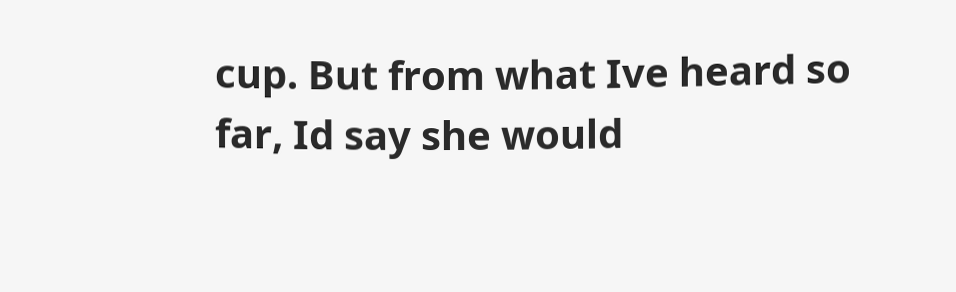cup. But from what Ive heard so far, Id say she would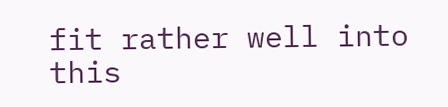fit rather well into this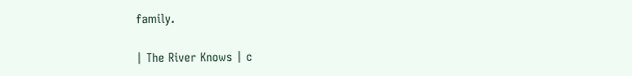family.

| The River Knows | c